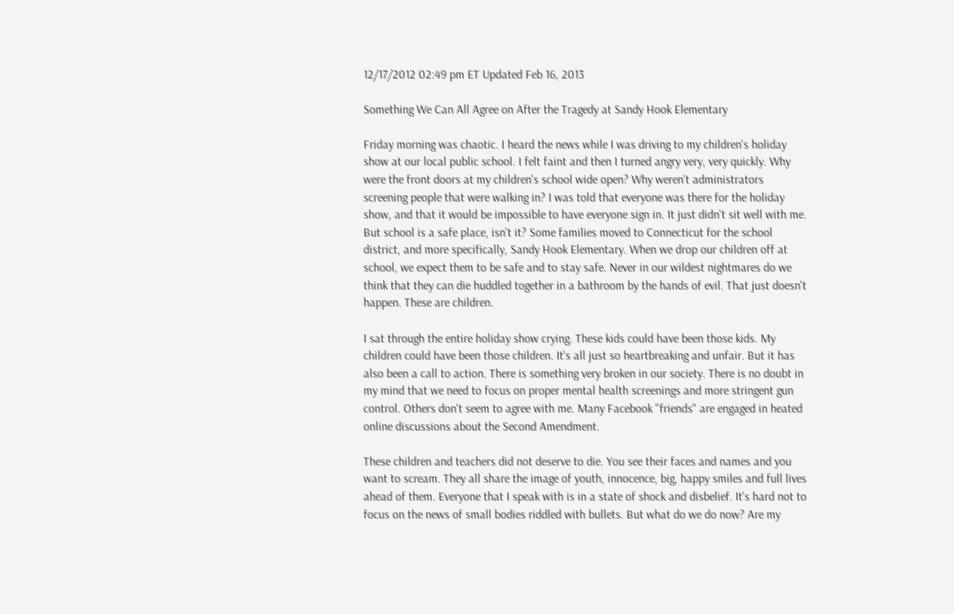12/17/2012 02:49 pm ET Updated Feb 16, 2013

Something We Can All Agree on After the Tragedy at Sandy Hook Elementary

Friday morning was chaotic. I heard the news while I was driving to my children's holiday show at our local public school. I felt faint and then I turned angry very, very quickly. Why were the front doors at my children's school wide open? Why weren't administrators screening people that were walking in? I was told that everyone was there for the holiday show, and that it would be impossible to have everyone sign in. It just didn't sit well with me. But school is a safe place, isn't it? Some families moved to Connecticut for the school district, and more specifically, Sandy Hook Elementary. When we drop our children off at school, we expect them to be safe and to stay safe. Never in our wildest nightmares do we think that they can die huddled together in a bathroom by the hands of evil. That just doesn't happen. These are children.

I sat through the entire holiday show crying. These kids could have been those kids. My children could have been those children. It's all just so heartbreaking and unfair. But it has also been a call to action. There is something very broken in our society. There is no doubt in my mind that we need to focus on proper mental health screenings and more stringent gun control. Others don't seem to agree with me. Many Facebook "friends" are engaged in heated online discussions about the Second Amendment.

These children and teachers did not deserve to die. You see their faces and names and you want to scream. They all share the image of youth, innocence, big, happy smiles and full lives ahead of them. Everyone that I speak with is in a state of shock and disbelief. It's hard not to focus on the news of small bodies riddled with bullets. But what do we do now? Are my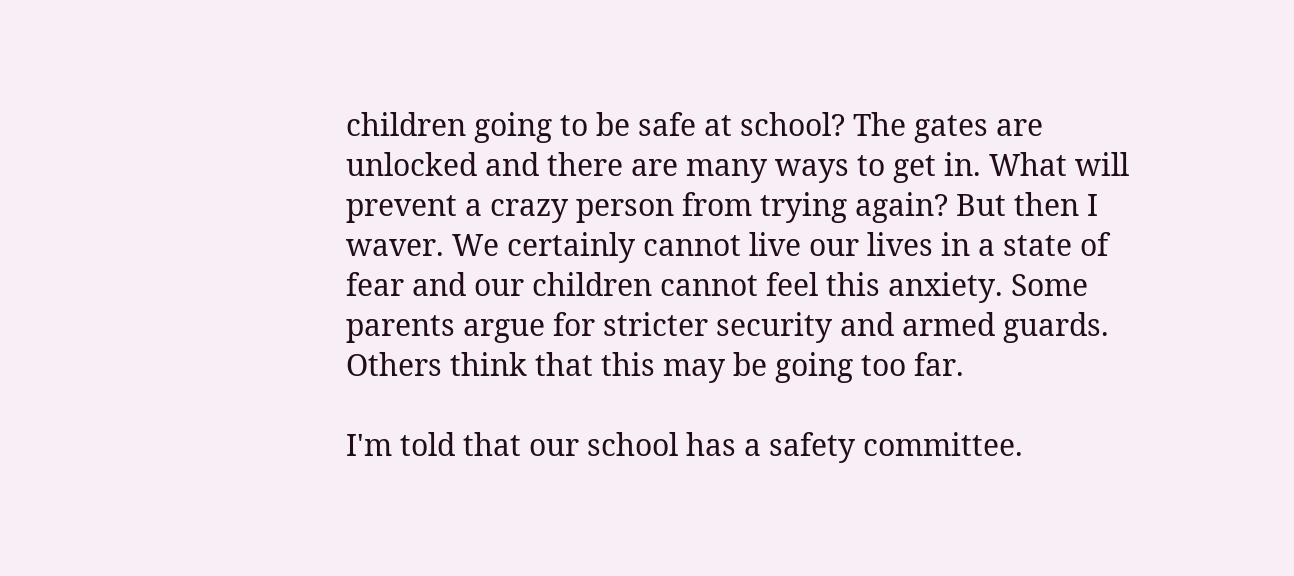children going to be safe at school? The gates are unlocked and there are many ways to get in. What will prevent a crazy person from trying again? But then I waver. We certainly cannot live our lives in a state of fear and our children cannot feel this anxiety. Some parents argue for stricter security and armed guards. Others think that this may be going too far.

I'm told that our school has a safety committee.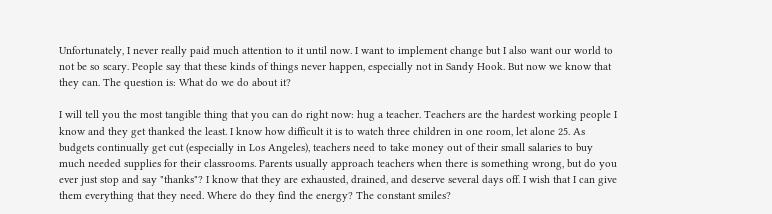Unfortunately, I never really paid much attention to it until now. I want to implement change but I also want our world to not be so scary. People say that these kinds of things never happen, especially not in Sandy Hook. But now we know that they can. The question is: What do we do about it?

I will tell you the most tangible thing that you can do right now: hug a teacher. Teachers are the hardest working people I know and they get thanked the least. I know how difficult it is to watch three children in one room, let alone 25. As budgets continually get cut (especially in Los Angeles), teachers need to take money out of their small salaries to buy much needed supplies for their classrooms. Parents usually approach teachers when there is something wrong, but do you ever just stop and say "thanks"? I know that they are exhausted, drained, and deserve several days off. I wish that I can give them everything that they need. Where do they find the energy? The constant smiles?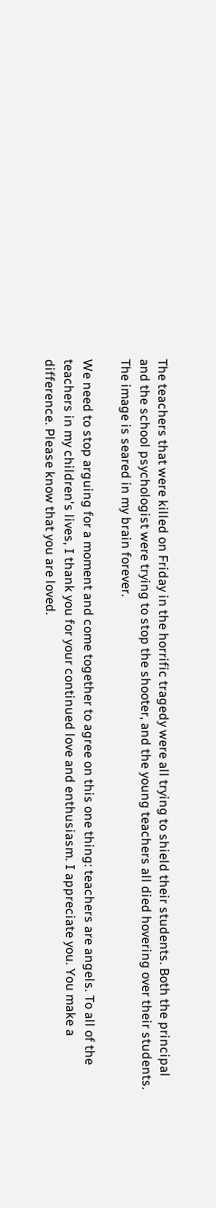The teachers that were killed on Friday in the horrific tragedy were all trying to shield their students. Both the principal and the school psychologist were trying to stop the shooter, and the young teachers all died hovering over their students. The image is seared in my brain forever.

We need to stop arguing for a moment and come together to agree on this one thing: teachers are angels. To all of the teachers in my children's lives, I thank you for your continued love and enthusiasm. I appreciate you. You make a difference. Please know that you are loved.